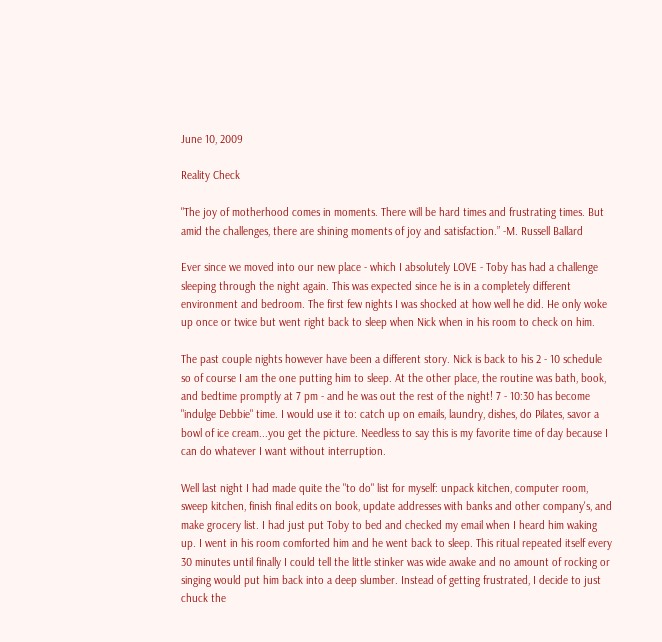June 10, 2009

Reality Check

"The joy of motherhood comes in moments. There will be hard times and frustrating times. But amid the challenges, there are shining moments of joy and satisfaction.” -M. Russell Ballard

Ever since we moved into our new place - which I absolutely LOVE - Toby has had a challenge sleeping through the night again. This was expected since he is in a completely different environment and bedroom. The first few nights I was shocked at how well he did. He only woke up once or twice but went right back to sleep when Nick when in his room to check on him.

The past couple nights however have been a different story. Nick is back to his 2 - 10 schedule so of course I am the one putting him to sleep. At the other place, the routine was bath, book, and bedtime promptly at 7 pm - and he was out the rest of the night! 7 - 10:30 has become "indulge Debbie" time. I would use it to: catch up on emails, laundry, dishes, do Pilates, savor a bowl of ice cream...you get the picture. Needless to say this is my favorite time of day because I can do whatever I want without interruption.

Well last night I had made quite the "to do" list for myself: unpack kitchen, computer room, sweep kitchen, finish final edits on book, update addresses with banks and other company's, and make grocery list. I had just put Toby to bed and checked my email when I heard him waking up. I went in his room comforted him and he went back to sleep. This ritual repeated itself every 30 minutes until finally I could tell the little stinker was wide awake and no amount of rocking or singing would put him back into a deep slumber. Instead of getting frustrated, I decide to just chuck the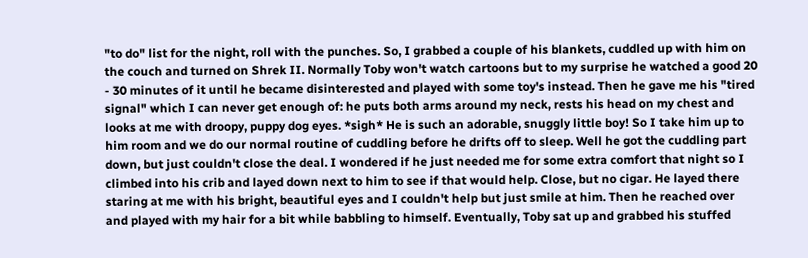"to do" list for the night, roll with the punches. So, I grabbed a couple of his blankets, cuddled up with him on the couch and turned on Shrek II. Normally Toby won't watch cartoons but to my surprise he watched a good 20 - 30 minutes of it until he became disinterested and played with some toy's instead. Then he gave me his "tired signal" which I can never get enough of: he puts both arms around my neck, rests his head on my chest and looks at me with droopy, puppy dog eyes. *sigh* He is such an adorable, snuggly little boy! So I take him up to him room and we do our normal routine of cuddling before he drifts off to sleep. Well he got the cuddling part down, but just couldn't close the deal. I wondered if he just needed me for some extra comfort that night so I climbed into his crib and layed down next to him to see if that would help. Close, but no cigar. He layed there staring at me with his bright, beautiful eyes and I couldn't help but just smile at him. Then he reached over and played with my hair for a bit while babbling to himself. Eventually, Toby sat up and grabbed his stuffed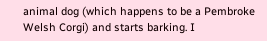animal dog (which happens to be a Pembroke Welsh Corgi) and starts barking. I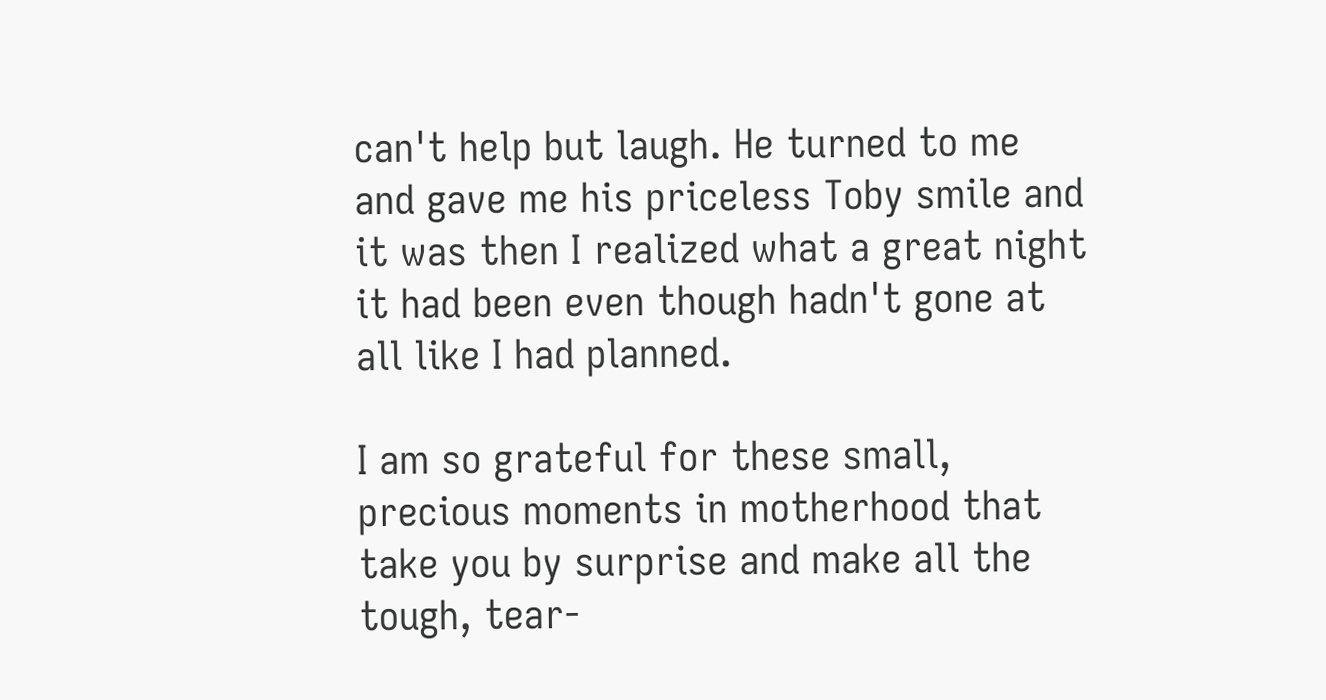can't help but laugh. He turned to me and gave me his priceless Toby smile and it was then I realized what a great night it had been even though hadn't gone at all like I had planned.

I am so grateful for these small, precious moments in motherhood that take you by surprise and make all the tough, tear-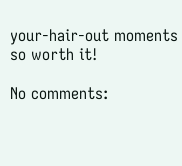your-hair-out moments so worth it!

No comments: